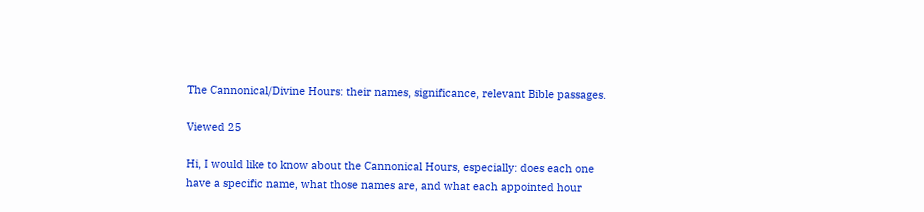The Cannonical/Divine Hours: their names, significance, relevant Bible passages.

Viewed 25

Hi, I would like to know about the Cannonical Hours, especially: does each one have a specific name, what those names are, and what each appointed hour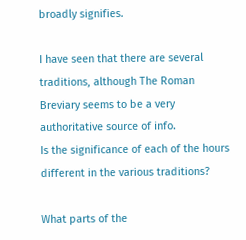broadly signifies.

I have seen that there are several traditions, although The Roman Breviary seems to be a very authoritative source of info.
Is the significance of each of the hours different in the various traditions?

What parts of the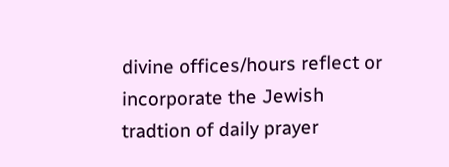divine offices/hours reflect or incorporate the Jewish tradtion of daily prayer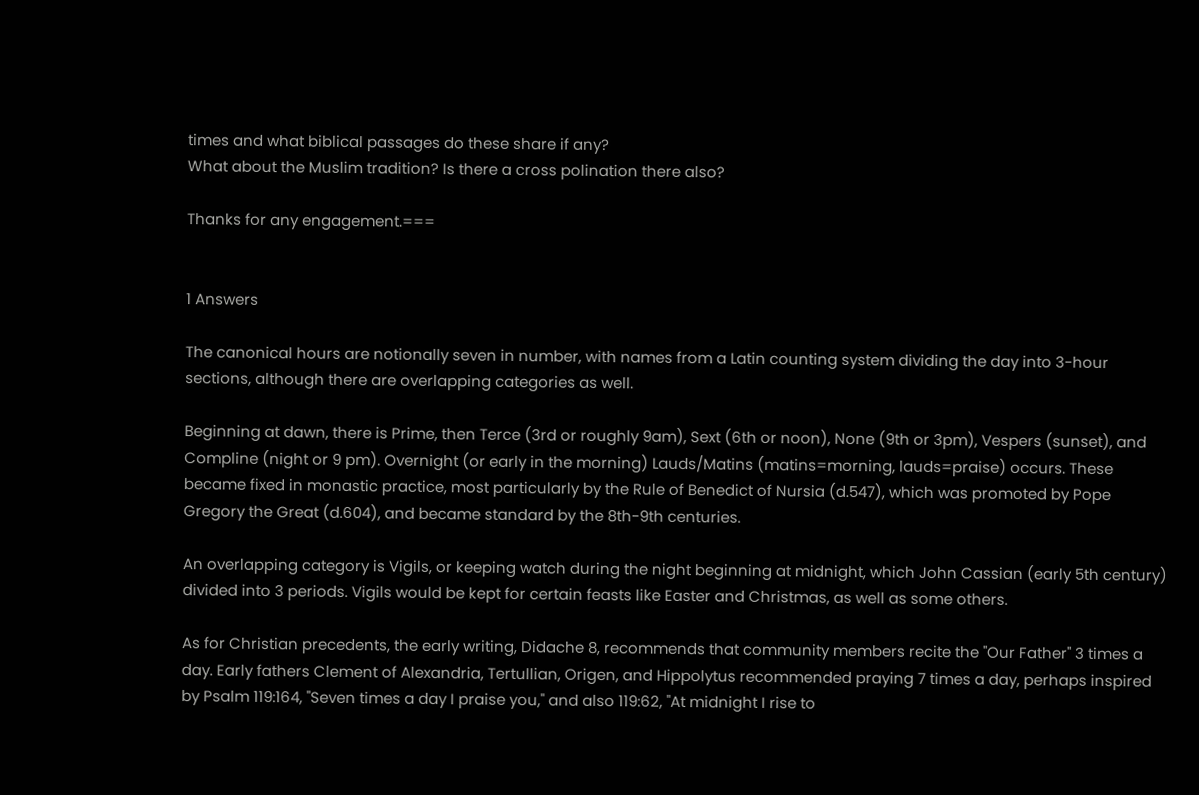times and what biblical passages do these share if any?
What about the Muslim tradition? Is there a cross polination there also?

Thanks for any engagement.===


1 Answers

The canonical hours are notionally seven in number, with names from a Latin counting system dividing the day into 3-hour sections, although there are overlapping categories as well.

Beginning at dawn, there is Prime, then Terce (3rd or roughly 9am), Sext (6th or noon), None (9th or 3pm), Vespers (sunset), and Compline (night or 9 pm). Overnight (or early in the morning) Lauds/Matins (matins=morning, lauds=praise) occurs. These became fixed in monastic practice, most particularly by the Rule of Benedict of Nursia (d.547), which was promoted by Pope Gregory the Great (d.604), and became standard by the 8th-9th centuries.

An overlapping category is Vigils, or keeping watch during the night beginning at midnight, which John Cassian (early 5th century) divided into 3 periods. Vigils would be kept for certain feasts like Easter and Christmas, as well as some others.

As for Christian precedents, the early writing, Didache 8, recommends that community members recite the "Our Father" 3 times a day. Early fathers Clement of Alexandria, Tertullian, Origen, and Hippolytus recommended praying 7 times a day, perhaps inspired by Psalm 119:164, "Seven times a day I praise you," and also 119:62, "At midnight I rise to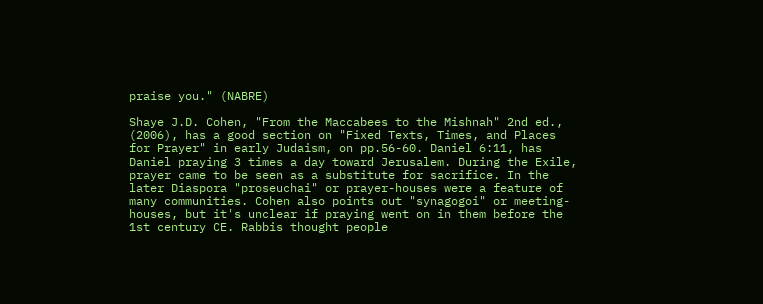praise you." (NABRE)

Shaye J.D. Cohen, "From the Maccabees to the Mishnah" 2nd ed., (2006), has a good section on "Fixed Texts, Times, and Places for Prayer" in early Judaism, on pp.56-60. Daniel 6:11, has Daniel praying 3 times a day toward Jerusalem. During the Exile, prayer came to be seen as a substitute for sacrifice. In the later Diaspora "proseuchai" or prayer-houses were a feature of many communities. Cohen also points out "synagogoi" or meeting-houses, but it's unclear if praying went on in them before the 1st century CE. Rabbis thought people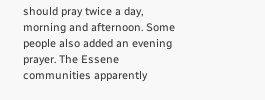should pray twice a day, morning and afternoon. Some people also added an evening prayer. The Essene communities apparently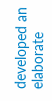developed an elaborate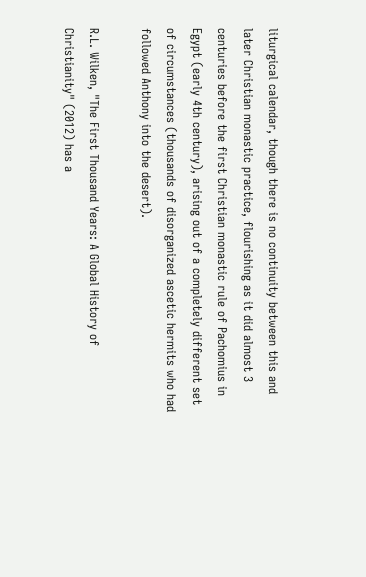liturgical calendar, though there is no continuity between this and later Christian monastic practice, flourishing as it did almost 3 centuries before the first Christian monastic rule of Pachomius in Egypt (early 4th century), arising out of a completely different set of circumstances (thousands of disorganized ascetic hermits who had followed Anthony into the desert).

R.L. Wilken, "The First Thousand Years: A Global History of Christianity" (2012) has a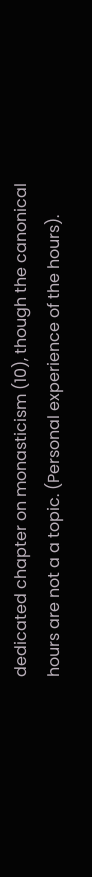dedicated chapter on monasticism (10), though the canonical hours are not a a topic. (Personal experience of the hours).